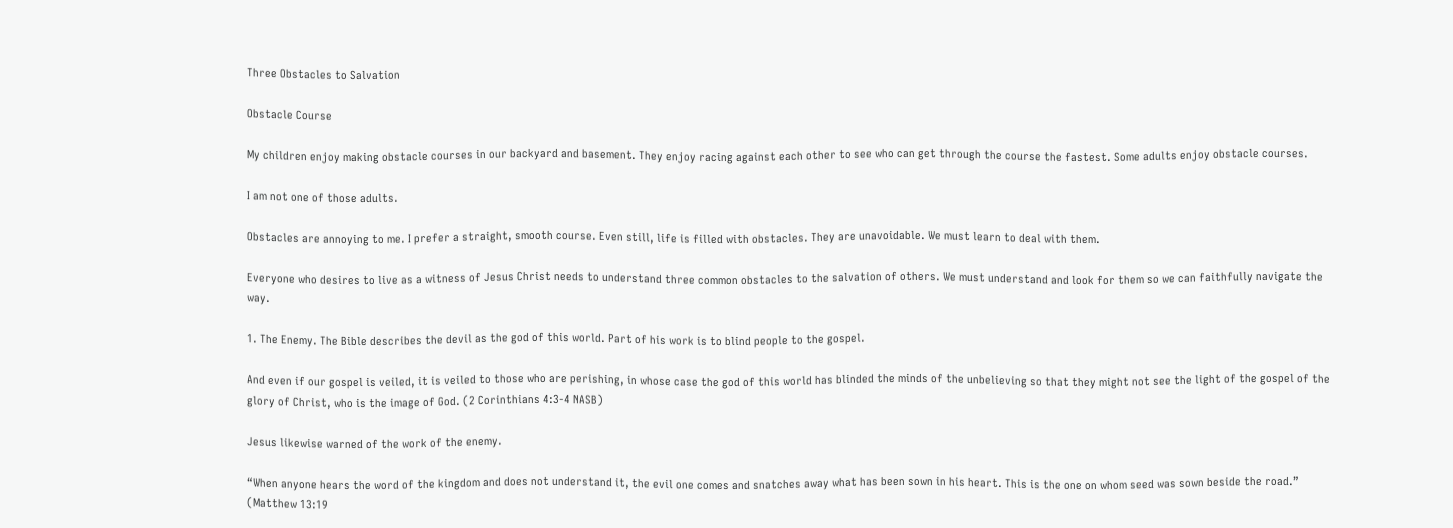Three Obstacles to Salvation

Obstacle Course

My children enjoy making obstacle courses in our backyard and basement. They enjoy racing against each other to see who can get through the course the fastest. Some adults enjoy obstacle courses.

I am not one of those adults.

Obstacles are annoying to me. I prefer a straight, smooth course. Even still, life is filled with obstacles. They are unavoidable. We must learn to deal with them.

Everyone who desires to live as a witness of Jesus Christ needs to understand three common obstacles to the salvation of others. We must understand and look for them so we can faithfully navigate the way.

1. The Enemy. The Bible describes the devil as the god of this world. Part of his work is to blind people to the gospel.

And even if our gospel is veiled, it is veiled to those who are perishing, in whose case the god of this world has blinded the minds of the unbelieving so that they might not see the light of the gospel of the glory of Christ, who is the image of God. (2 Corinthians 4:3-4 NASB)

Jesus likewise warned of the work of the enemy.

“When anyone hears the word of the kingdom and does not understand it, the evil one comes and snatches away what has been sown in his heart. This is the one on whom seed was sown beside the road.” (Matthew 13:19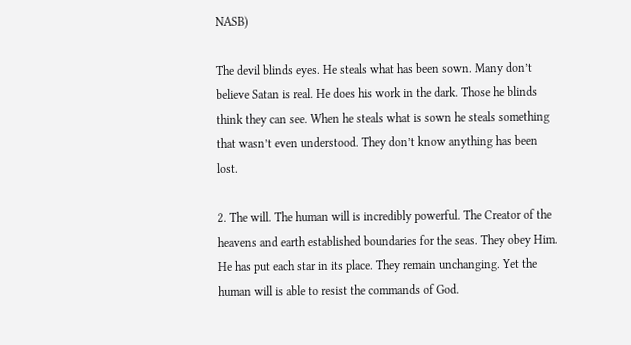NASB)

The devil blinds eyes. He steals what has been sown. Many don’t believe Satan is real. He does his work in the dark. Those he blinds think they can see. When he steals what is sown he steals something that wasn’t even understood. They don’t know anything has been lost.

2. The will. The human will is incredibly powerful. The Creator of the heavens and earth established boundaries for the seas. They obey Him. He has put each star in its place. They remain unchanging. Yet the human will is able to resist the commands of God.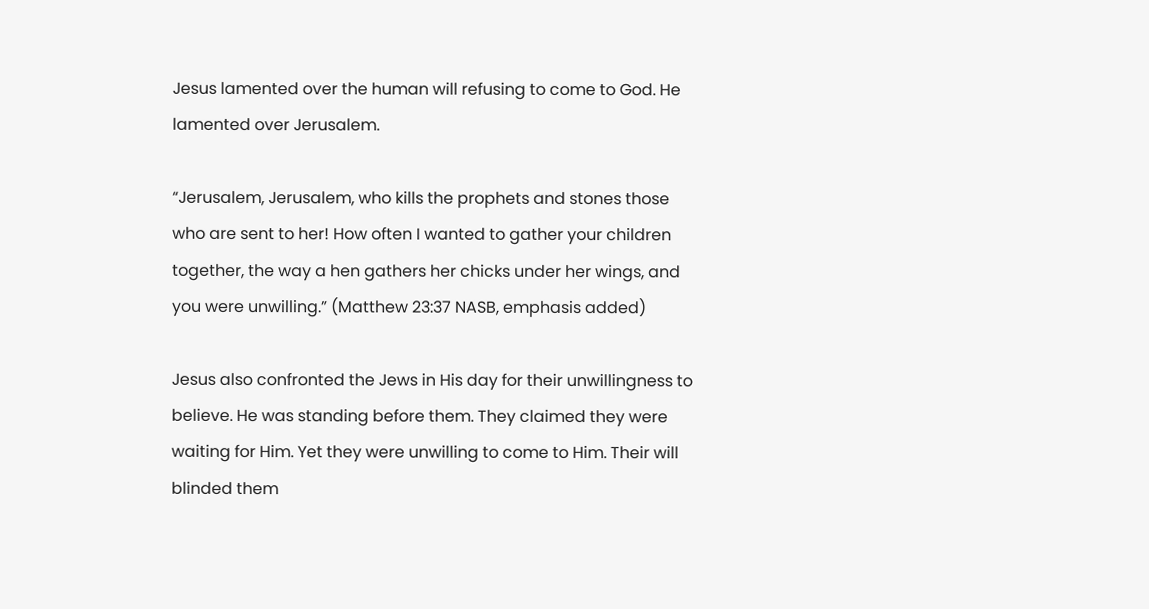Jesus lamented over the human will refusing to come to God. He lamented over Jerusalem.

“Jerusalem, Jerusalem, who kills the prophets and stones those who are sent to her! How often I wanted to gather your children together, the way a hen gathers her chicks under her wings, and you were unwilling.” (Matthew 23:37 NASB, emphasis added)

Jesus also confronted the Jews in His day for their unwillingness to believe. He was standing before them. They claimed they were waiting for Him. Yet they were unwilling to come to Him. Their will blinded them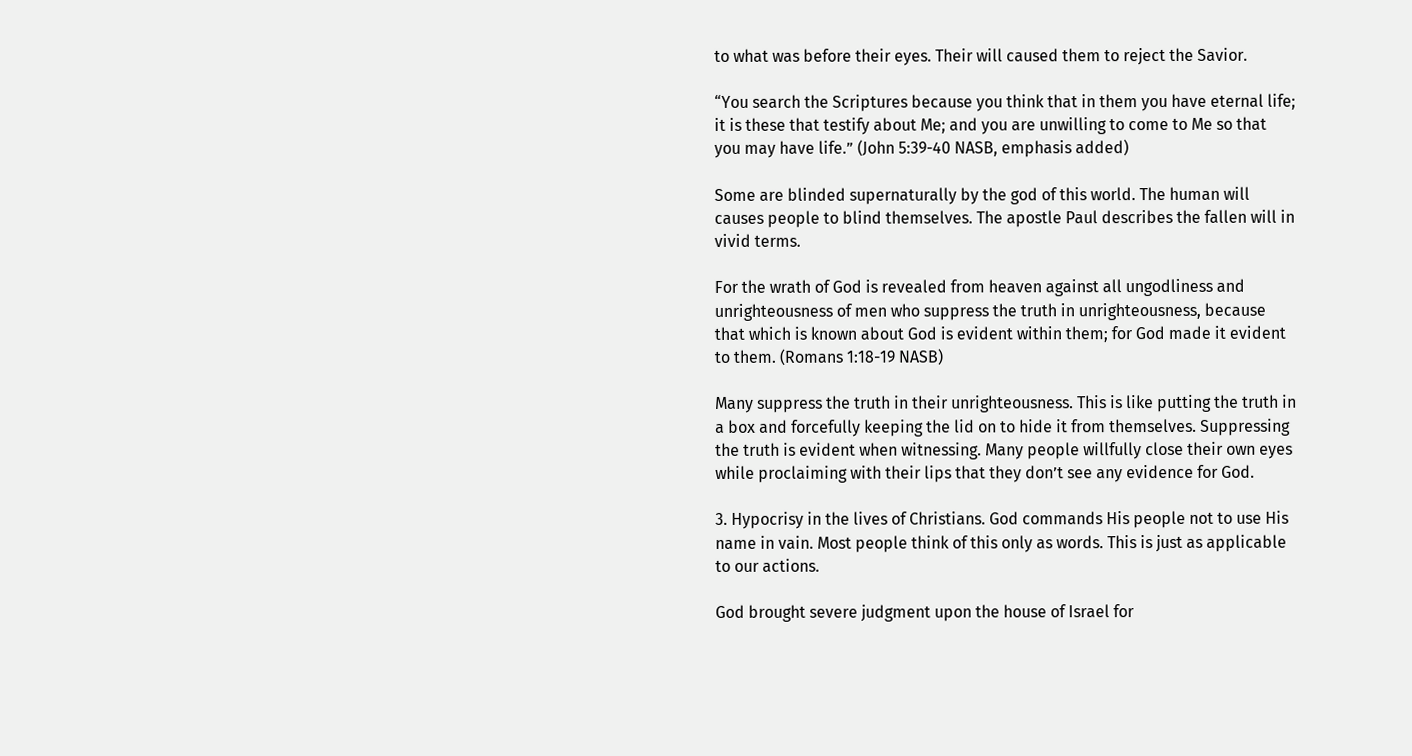to what was before their eyes. Their will caused them to reject the Savior.

“You search the Scriptures because you think that in them you have eternal life; it is these that testify about Me; and you are unwilling to come to Me so that you may have life.” (John 5:39-40 NASB, emphasis added)

Some are blinded supernaturally by the god of this world. The human will causes people to blind themselves. The apostle Paul describes the fallen will in vivid terms.

For the wrath of God is revealed from heaven against all ungodliness and unrighteousness of men who suppress the truth in unrighteousness, because that which is known about God is evident within them; for God made it evident to them. (Romans 1:18-19 NASB)

Many suppress the truth in their unrighteousness. This is like putting the truth in a box and forcefully keeping the lid on to hide it from themselves. Suppressing the truth is evident when witnessing. Many people willfully close their own eyes while proclaiming with their lips that they don’t see any evidence for God.

3. Hypocrisy in the lives of Christians. God commands His people not to use His name in vain. Most people think of this only as words. This is just as applicable to our actions.

God brought severe judgment upon the house of Israel for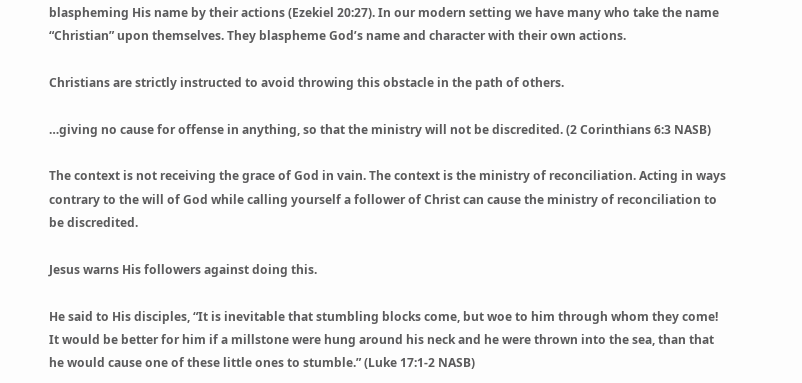blaspheming His name by their actions (Ezekiel 20:27). In our modern setting we have many who take the name “Christian” upon themselves. They blaspheme God’s name and character with their own actions.

Christians are strictly instructed to avoid throwing this obstacle in the path of others.

…giving no cause for offense in anything, so that the ministry will not be discredited. (2 Corinthians 6:3 NASB)

The context is not receiving the grace of God in vain. The context is the ministry of reconciliation. Acting in ways contrary to the will of God while calling yourself a follower of Christ can cause the ministry of reconciliation to be discredited.

Jesus warns His followers against doing this.

He said to His disciples, “It is inevitable that stumbling blocks come, but woe to him through whom they come! It would be better for him if a millstone were hung around his neck and he were thrown into the sea, than that he would cause one of these little ones to stumble.” (Luke 17:1-2 NASB)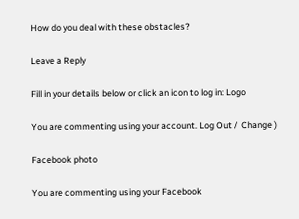How do you deal with these obstacles?

Leave a Reply

Fill in your details below or click an icon to log in: Logo

You are commenting using your account. Log Out /  Change )

Facebook photo

You are commenting using your Facebook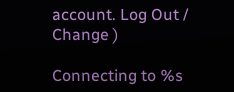account. Log Out /  Change )

Connecting to %s